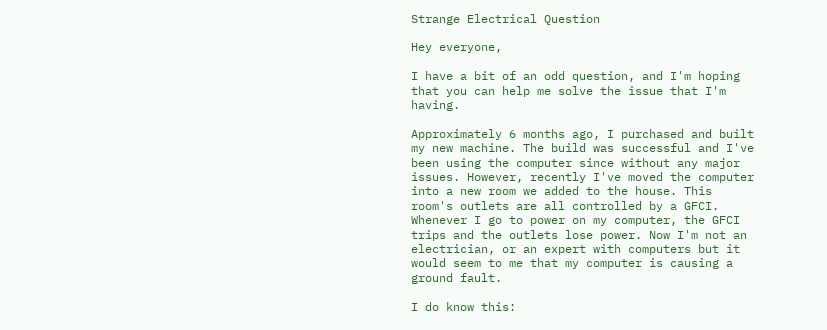Strange Electrical Question

Hey everyone,

I have a bit of an odd question, and I'm hoping that you can help me solve the issue that I'm having.

Approximately 6 months ago, I purchased and built my new machine. The build was successful and I've been using the computer since without any major issues. However, recently I've moved the computer into a new room we added to the house. This room's outlets are all controlled by a GFCI. Whenever I go to power on my computer, the GFCI trips and the outlets lose power. Now I'm not an electrician, or an expert with computers but it would seem to me that my computer is causing a ground fault.

I do know this: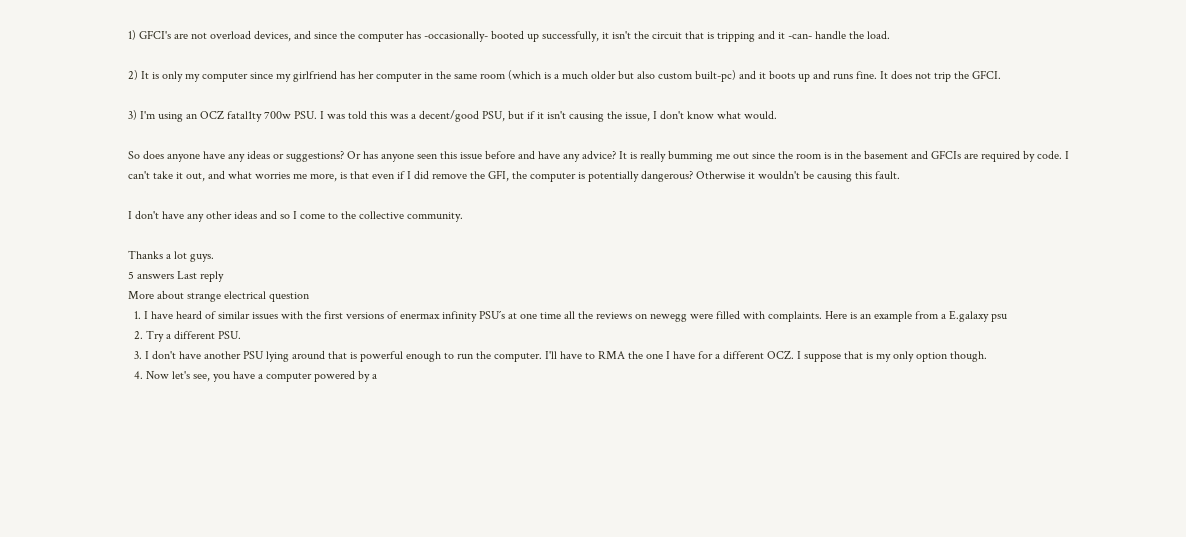1) GFCI's are not overload devices, and since the computer has -occasionally- booted up successfully, it isn't the circuit that is tripping and it -can- handle the load.

2) It is only my computer since my girlfriend has her computer in the same room (which is a much older but also custom built-pc) and it boots up and runs fine. It does not trip the GFCI.

3) I'm using an OCZ fatal1ty 700w PSU. I was told this was a decent/good PSU, but if it isn't causing the issue, I don't know what would.

So does anyone have any ideas or suggestions? Or has anyone seen this issue before and have any advice? It is really bumming me out since the room is in the basement and GFCIs are required by code. I can't take it out, and what worries me more, is that even if I did remove the GFI, the computer is potentially dangerous? Otherwise it wouldn't be causing this fault.

I don't have any other ideas and so I come to the collective community.

Thanks a lot guys.
5 answers Last reply
More about strange electrical question
  1. I have heard of similar issues with the first versions of enermax infinity PSU´s at one time all the reviews on newegg were filled with complaints. Here is an example from a E.galaxy psu
  2. Try a different PSU.
  3. I don't have another PSU lying around that is powerful enough to run the computer. I'll have to RMA the one I have for a different OCZ. I suppose that is my only option though.
  4. Now let's see, you have a computer powered by a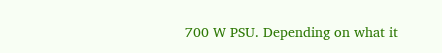700 W PSU. Depending on what it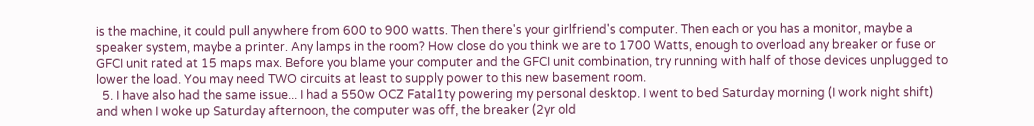is the machine, it could pull anywhere from 600 to 900 watts. Then there's your girlfriend's computer. Then each or you has a monitor, maybe a speaker system, maybe a printer. Any lamps in the room? How close do you think we are to 1700 Watts, enough to overload any breaker or fuse or GFCI unit rated at 15 maps max. Before you blame your computer and the GFCI unit combination, try running with half of those devices unplugged to lower the load. You may need TWO circuits at least to supply power to this new basement room.
  5. I have also had the same issue... I had a 550w OCZ Fatal1ty powering my personal desktop. I went to bed Saturday morning (I work night shift) and when I woke up Saturday afternoon, the computer was off, the breaker (2yr old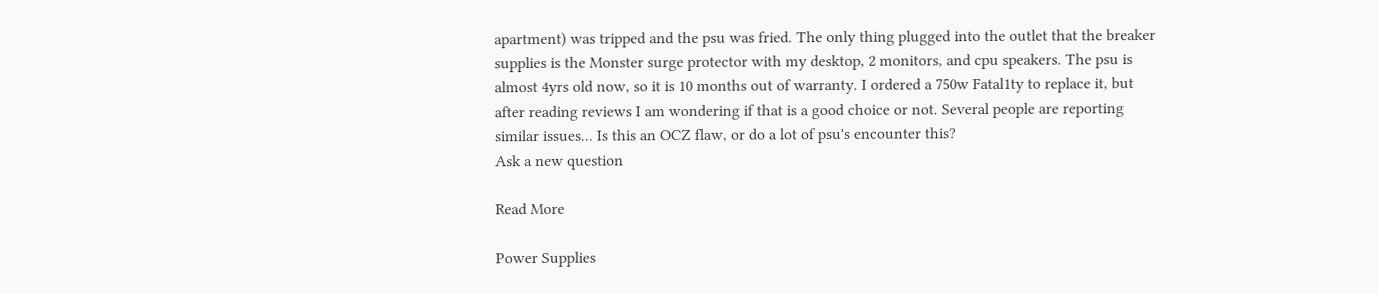apartment) was tripped and the psu was fried. The only thing plugged into the outlet that the breaker supplies is the Monster surge protector with my desktop, 2 monitors, and cpu speakers. The psu is almost 4yrs old now, so it is 10 months out of warranty. I ordered a 750w Fatal1ty to replace it, but after reading reviews I am wondering if that is a good choice or not. Several people are reporting similar issues... Is this an OCZ flaw, or do a lot of psu's encounter this?
Ask a new question

Read More

Power Supplies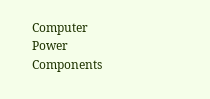Computer Power Components